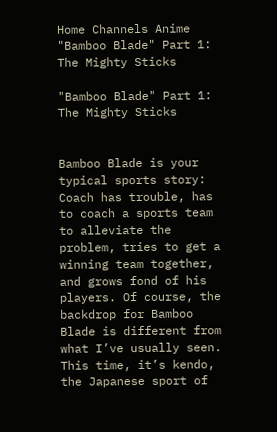Home Channels Anime "Bamboo Blade" Part 1: The Mighty Sticks

"Bamboo Blade" Part 1: The Mighty Sticks


Bamboo Blade is your typical sports story: Coach has trouble, has to coach a sports team to alleviate the problem, tries to get a winning team together, and grows fond of his players. Of course, the backdrop for Bamboo Blade is different from what I’ve usually seen. This time, it’s kendo, the Japanese sport of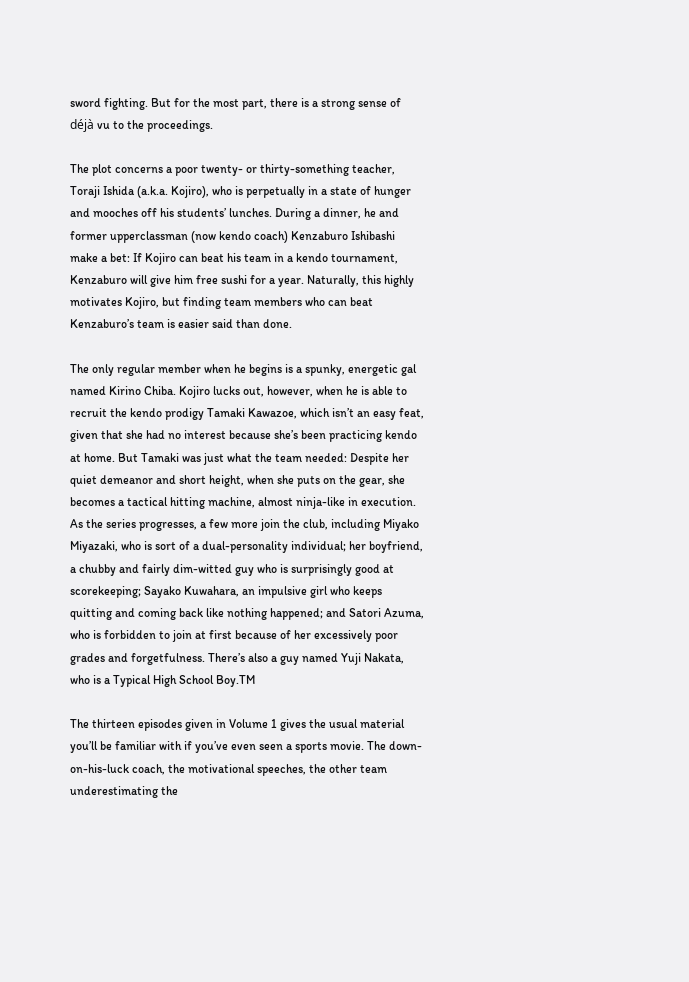sword fighting. But for the most part, there is a strong sense of déjà vu to the proceedings.

The plot concerns a poor twenty- or thirty-something teacher, Toraji Ishida (a.k.a. Kojiro), who is perpetually in a state of hunger and mooches off his students’ lunches. During a dinner, he and former upperclassman (now kendo coach) Kenzaburo Ishibashi make a bet: If Kojiro can beat his team in a kendo tournament, Kenzaburo will give him free sushi for a year. Naturally, this highly motivates Kojiro, but finding team members who can beat Kenzaburo’s team is easier said than done.

The only regular member when he begins is a spunky, energetic gal named Kirino Chiba. Kojiro lucks out, however, when he is able to recruit the kendo prodigy Tamaki Kawazoe, which isn’t an easy feat, given that she had no interest because she’s been practicing kendo at home. But Tamaki was just what the team needed: Despite her quiet demeanor and short height, when she puts on the gear, she becomes a tactical hitting machine, almost ninja-like in execution. As the series progresses, a few more join the club, including Miyako Miyazaki, who is sort of a dual-personality individual; her boyfriend, a chubby and fairly dim-witted guy who is surprisingly good at scorekeeping; Sayako Kuwahara, an impulsive girl who keeps quitting and coming back like nothing happened; and Satori Azuma, who is forbidden to join at first because of her excessively poor grades and forgetfulness. There’s also a guy named Yuji Nakata, who is a Typical High School Boy.TM

The thirteen episodes given in Volume 1 gives the usual material you’ll be familiar with if you’ve even seen a sports movie. The down-on-his-luck coach, the motivational speeches, the other team underestimating the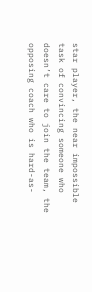star player, the near impossible task of convincing someone who doesn’t care to join the team, the opposing coach who is hard-as-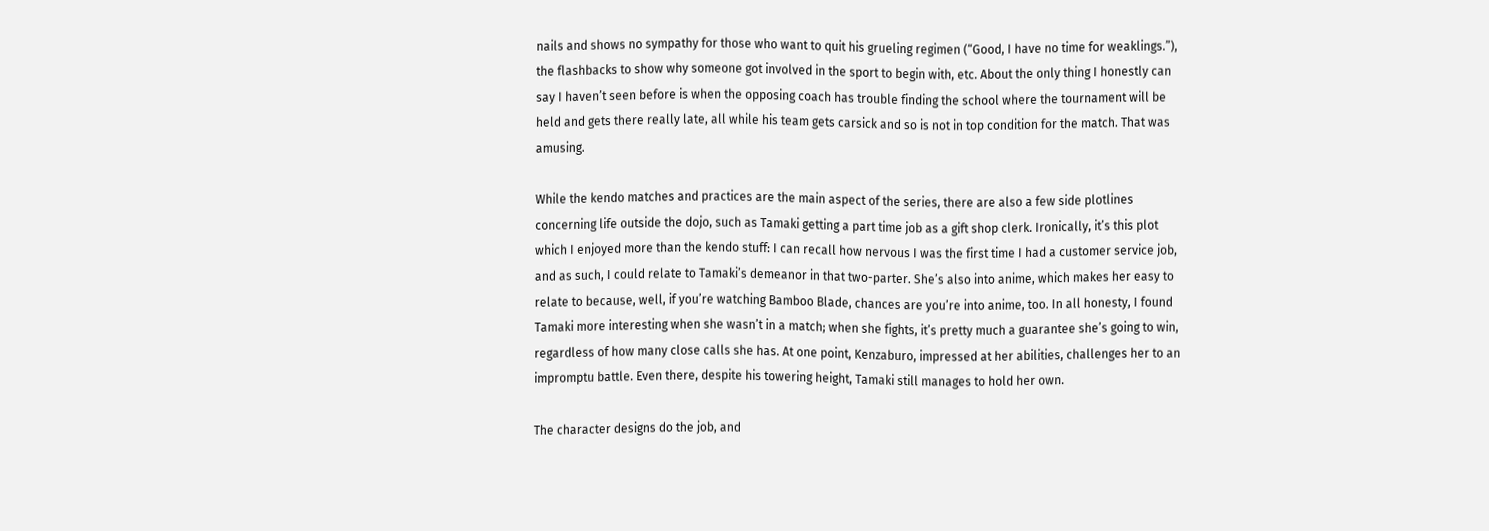nails and shows no sympathy for those who want to quit his grueling regimen (“Good, I have no time for weaklings.”), the flashbacks to show why someone got involved in the sport to begin with, etc. About the only thing I honestly can say I haven’t seen before is when the opposing coach has trouble finding the school where the tournament will be held and gets there really late, all while his team gets carsick and so is not in top condition for the match. That was amusing.

While the kendo matches and practices are the main aspect of the series, there are also a few side plotlines concerning life outside the dojo, such as Tamaki getting a part time job as a gift shop clerk. Ironically, it’s this plot which I enjoyed more than the kendo stuff: I can recall how nervous I was the first time I had a customer service job, and as such, I could relate to Tamaki’s demeanor in that two-parter. She’s also into anime, which makes her easy to relate to because, well, if you’re watching Bamboo Blade, chances are you’re into anime, too. In all honesty, I found Tamaki more interesting when she wasn’t in a match; when she fights, it’s pretty much a guarantee she’s going to win, regardless of how many close calls she has. At one point, Kenzaburo, impressed at her abilities, challenges her to an impromptu battle. Even there, despite his towering height, Tamaki still manages to hold her own.

The character designs do the job, and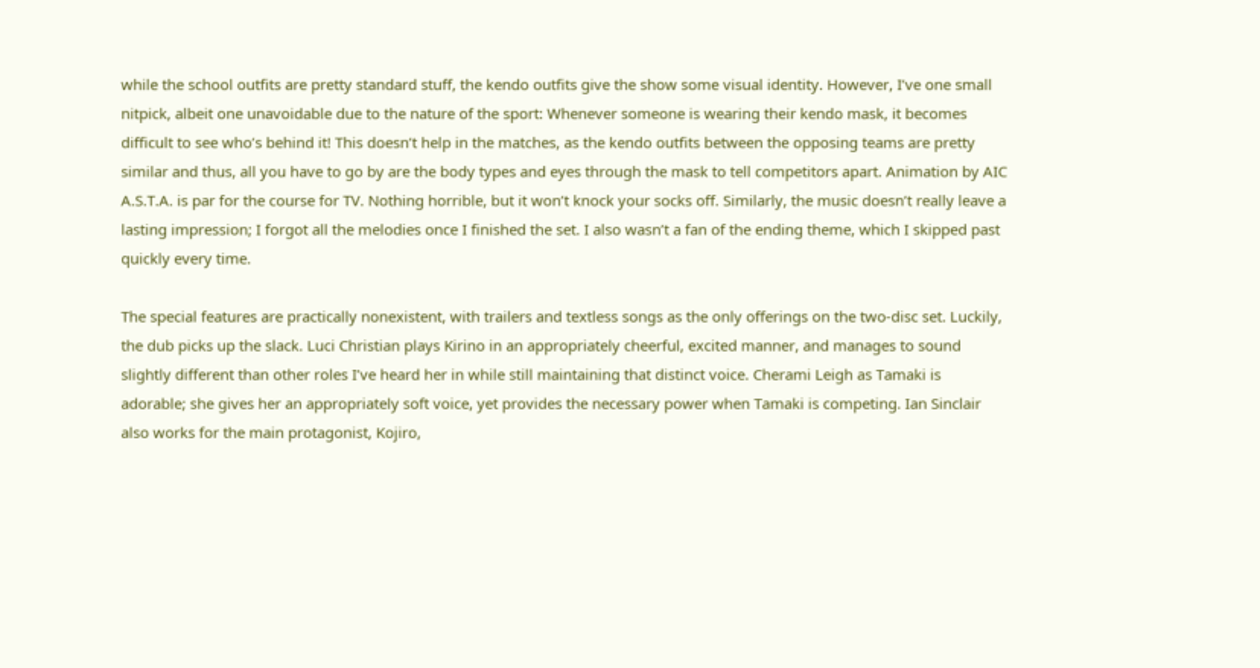while the school outfits are pretty standard stuff, the kendo outfits give the show some visual identity. However, I’ve one small nitpick, albeit one unavoidable due to the nature of the sport: Whenever someone is wearing their kendo mask, it becomes difficult to see who’s behind it! This doesn’t help in the matches, as the kendo outfits between the opposing teams are pretty similar and thus, all you have to go by are the body types and eyes through the mask to tell competitors apart. Animation by AIC A.S.T.A. is par for the course for TV. Nothing horrible, but it won’t knock your socks off. Similarly, the music doesn’t really leave a lasting impression; I forgot all the melodies once I finished the set. I also wasn’t a fan of the ending theme, which I skipped past quickly every time.

The special features are practically nonexistent, with trailers and textless songs as the only offerings on the two-disc set. Luckily, the dub picks up the slack. Luci Christian plays Kirino in an appropriately cheerful, excited manner, and manages to sound slightly different than other roles I’ve heard her in while still maintaining that distinct voice. Cherami Leigh as Tamaki is adorable; she gives her an appropriately soft voice, yet provides the necessary power when Tamaki is competing. Ian Sinclair also works for the main protagonist, Kojiro,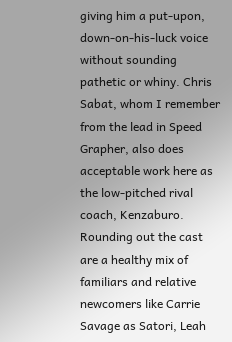giving him a put-upon, down-on-his-luck voice without sounding pathetic or whiny. Chris Sabat, whom I remember from the lead in Speed Grapher, also does acceptable work here as the low-pitched rival coach, Kenzaburo. Rounding out the cast are a healthy mix of familiars and relative newcomers like Carrie Savage as Satori, Leah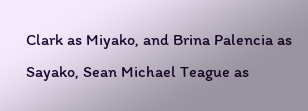Clark as Miyako, and Brina Palencia as Sayako, Sean Michael Teague as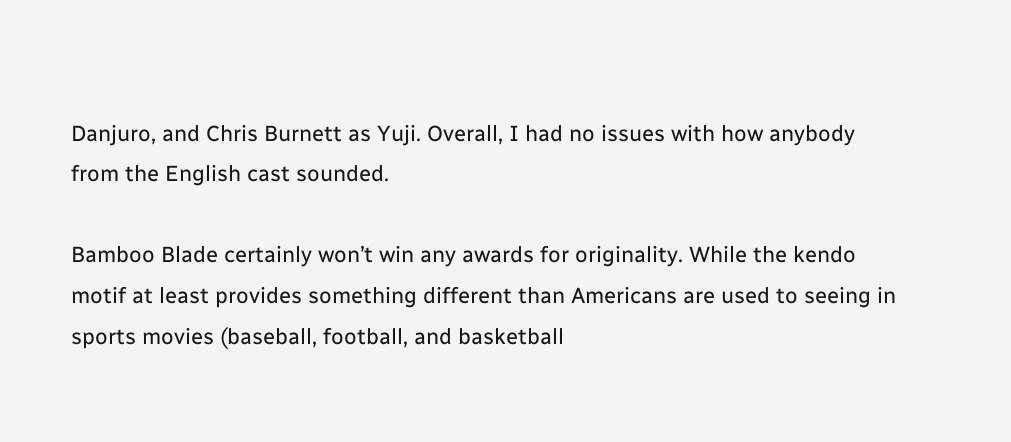Danjuro, and Chris Burnett as Yuji. Overall, I had no issues with how anybody from the English cast sounded.

Bamboo Blade certainly won’t win any awards for originality. While the kendo motif at least provides something different than Americans are used to seeing in sports movies (baseball, football, and basketball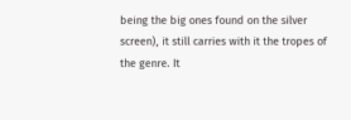being the big ones found on the silver screen), it still carries with it the tropes of the genre. It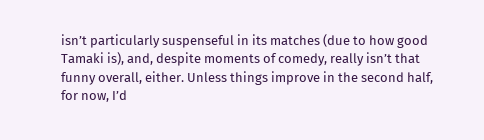isn’t particularly suspenseful in its matches (due to how good Tamaki is), and, despite moments of comedy, really isn’t that funny overall, either. Unless things improve in the second half, for now, I’d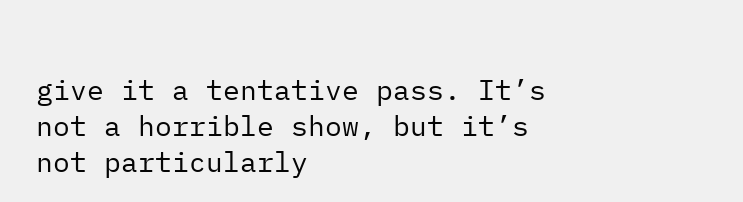give it a tentative pass. It’s not a horrible show, but it’s not particularly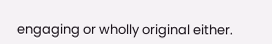engaging or wholly original either.